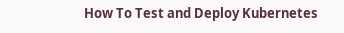How To Test and Deploy Kubernetes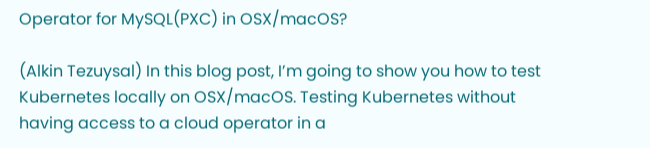Operator for MySQL(PXC) in OSX/macOS?

(Alkin Tezuysal) In this blog post, I’m going to show you how to test Kubernetes locally on OSX/macOS. Testing Kubernetes without having access to a cloud operator in a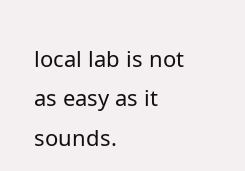local lab is not as easy as it sounds.